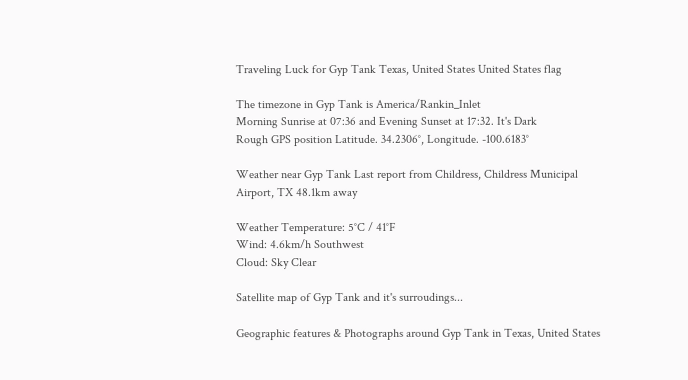Traveling Luck for Gyp Tank Texas, United States United States flag

The timezone in Gyp Tank is America/Rankin_Inlet
Morning Sunrise at 07:36 and Evening Sunset at 17:32. It's Dark
Rough GPS position Latitude. 34.2306°, Longitude. -100.6183°

Weather near Gyp Tank Last report from Childress, Childress Municipal Airport, TX 48.1km away

Weather Temperature: 5°C / 41°F
Wind: 4.6km/h Southwest
Cloud: Sky Clear

Satellite map of Gyp Tank and it's surroudings...

Geographic features & Photographs around Gyp Tank in Texas, United States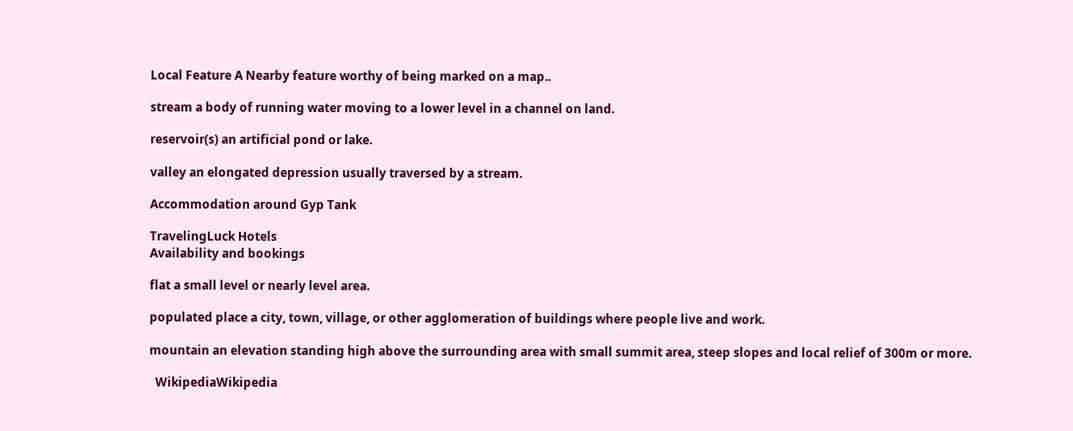Local Feature A Nearby feature worthy of being marked on a map..

stream a body of running water moving to a lower level in a channel on land.

reservoir(s) an artificial pond or lake.

valley an elongated depression usually traversed by a stream.

Accommodation around Gyp Tank

TravelingLuck Hotels
Availability and bookings

flat a small level or nearly level area.

populated place a city, town, village, or other agglomeration of buildings where people live and work.

mountain an elevation standing high above the surrounding area with small summit area, steep slopes and local relief of 300m or more.

  WikipediaWikipedia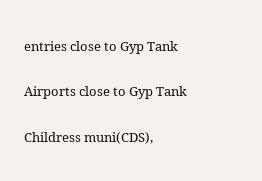entries close to Gyp Tank

Airports close to Gyp Tank

Childress muni(CDS),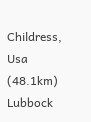Childress, Usa (48.1km)
Lubbock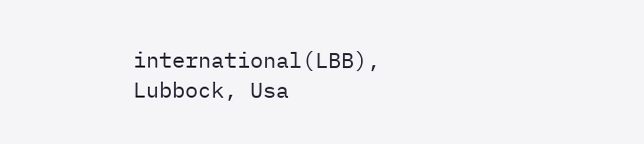international(LBB), Lubbock, Usa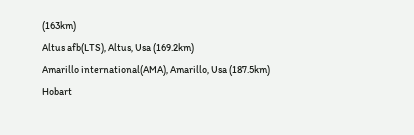(163km)
Altus afb(LTS), Altus, Usa (169.2km)
Amarillo international(AMA), Amarillo, Usa (187.5km)
Hobart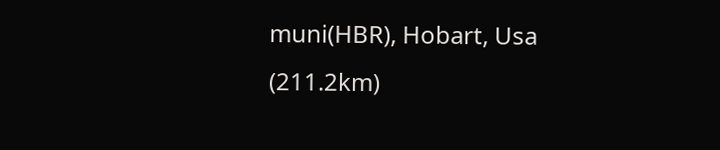muni(HBR), Hobart, Usa (211.2km)